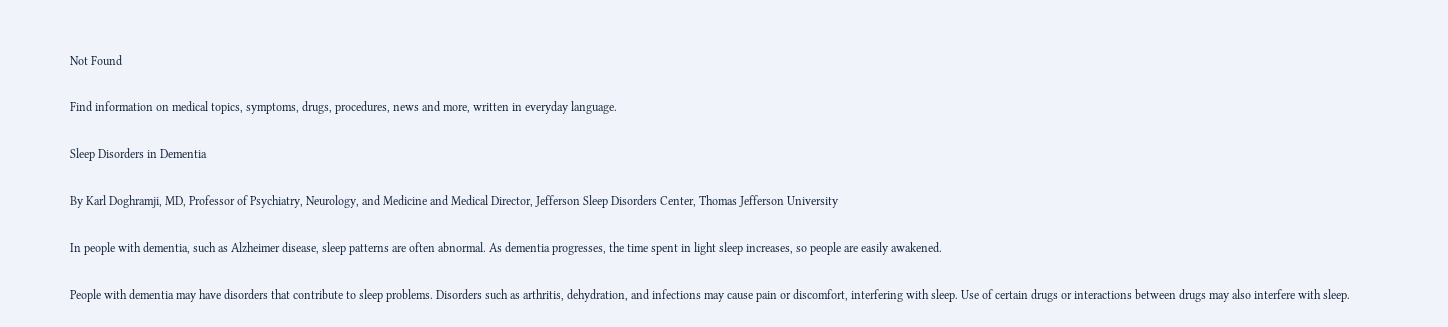Not Found

Find information on medical topics, symptoms, drugs, procedures, news and more, written in everyday language.

Sleep Disorders in Dementia

By Karl Doghramji, MD, Professor of Psychiatry, Neurology, and Medicine and Medical Director, Jefferson Sleep Disorders Center, Thomas Jefferson University

In people with dementia, such as Alzheimer disease, sleep patterns are often abnormal. As dementia progresses, the time spent in light sleep increases, so people are easily awakened.

People with dementia may have disorders that contribute to sleep problems. Disorders such as arthritis, dehydration, and infections may cause pain or discomfort, interfering with sleep. Use of certain drugs or interactions between drugs may also interfere with sleep.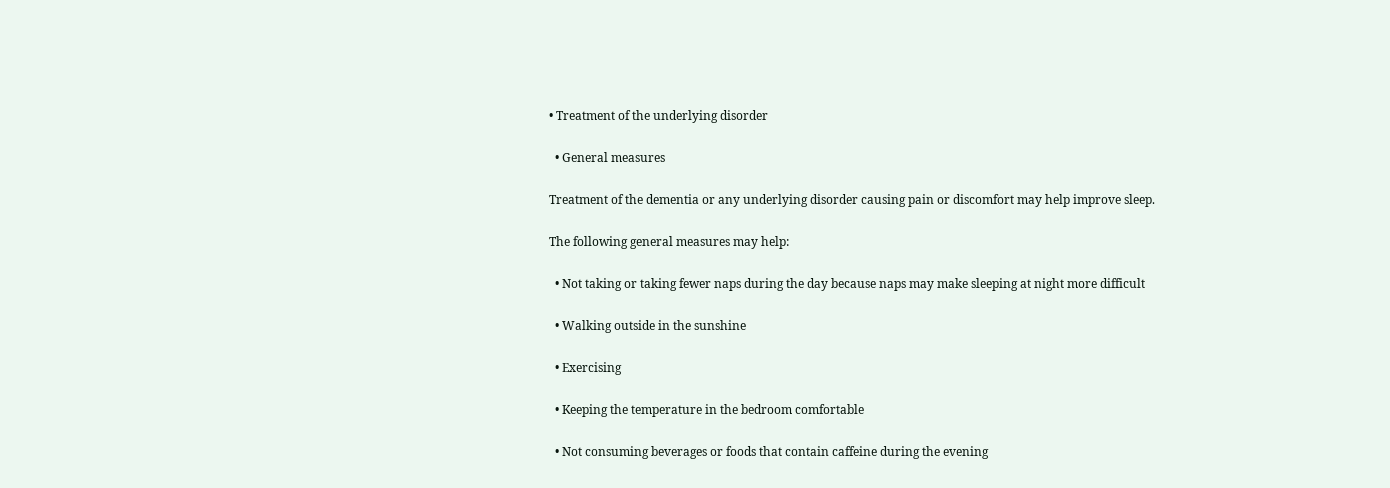• Treatment of the underlying disorder

  • General measures

Treatment of the dementia or any underlying disorder causing pain or discomfort may help improve sleep.

The following general measures may help:

  • Not taking or taking fewer naps during the day because naps may make sleeping at night more difficult

  • Walking outside in the sunshine

  • Exercising

  • Keeping the temperature in the bedroom comfortable

  • Not consuming beverages or foods that contain caffeine during the evening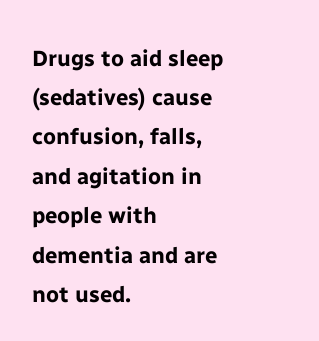Drugs to aid sleep (sedatives) cause confusion, falls, and agitation in people with dementia and are not used.